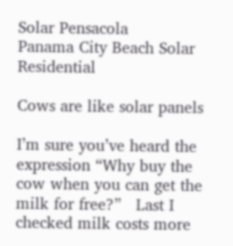Solar Pensacola
Panama City Beach Solar Residential

Cows are like solar panels

I’m sure you’ve heard the expression “Why buy the cow when you can get the milk for free?”   Last I checked milk costs more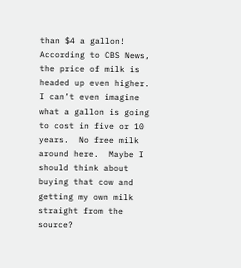than $4 a gallon!  According to CBS News, the price of milk is headed up even higher.   I can’t even imagine what a gallon is going to cost in five or 10 years.  No free milk around here.  Maybe I should think about buying that cow and getting my own milk straight from the source?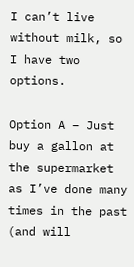I can’t live without milk, so I have two options.

Option A – Just buy a gallon at the supermarket as I’ve done many times in the past (and will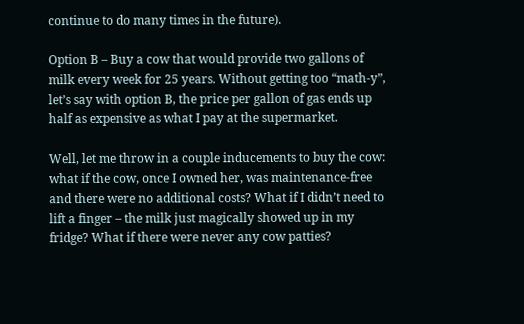continue to do many times in the future).

Option B – Buy a cow that would provide two gallons of milk every week for 25 years. Without getting too “math-y”, let’s say with option B, the price per gallon of gas ends up half as expensive as what I pay at the supermarket.

Well, let me throw in a couple inducements to buy the cow: what if the cow, once I owned her, was maintenance-free and there were no additional costs? What if I didn’t need to lift a finger – the milk just magically showed up in my fridge? What if there were never any cow patties?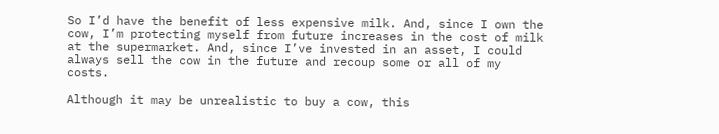So I’d have the benefit of less expensive milk. And, since I own the cow, I’m protecting myself from future increases in the cost of milk at the supermarket. And, since I’ve invested in an asset, I could always sell the cow in the future and recoup some or all of my costs.

Although it may be unrealistic to buy a cow, this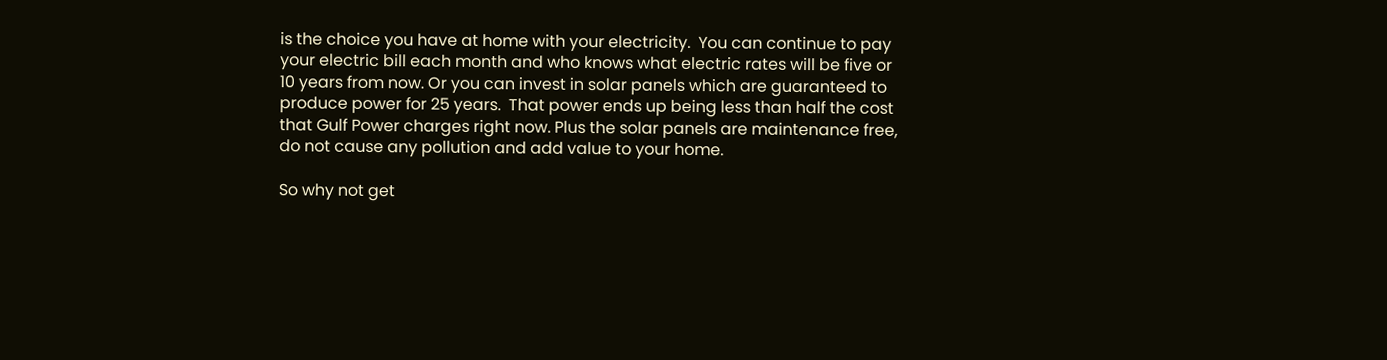is the choice you have at home with your electricity.  You can continue to pay your electric bill each month and who knows what electric rates will be five or 10 years from now. Or you can invest in solar panels which are guaranteed to produce power for 25 years.  That power ends up being less than half the cost that Gulf Power charges right now. Plus the solar panels are maintenance free, do not cause any pollution and add value to your home.

So why not get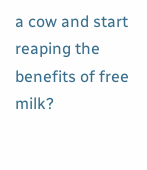a cow and start reaping the benefits of free milk?